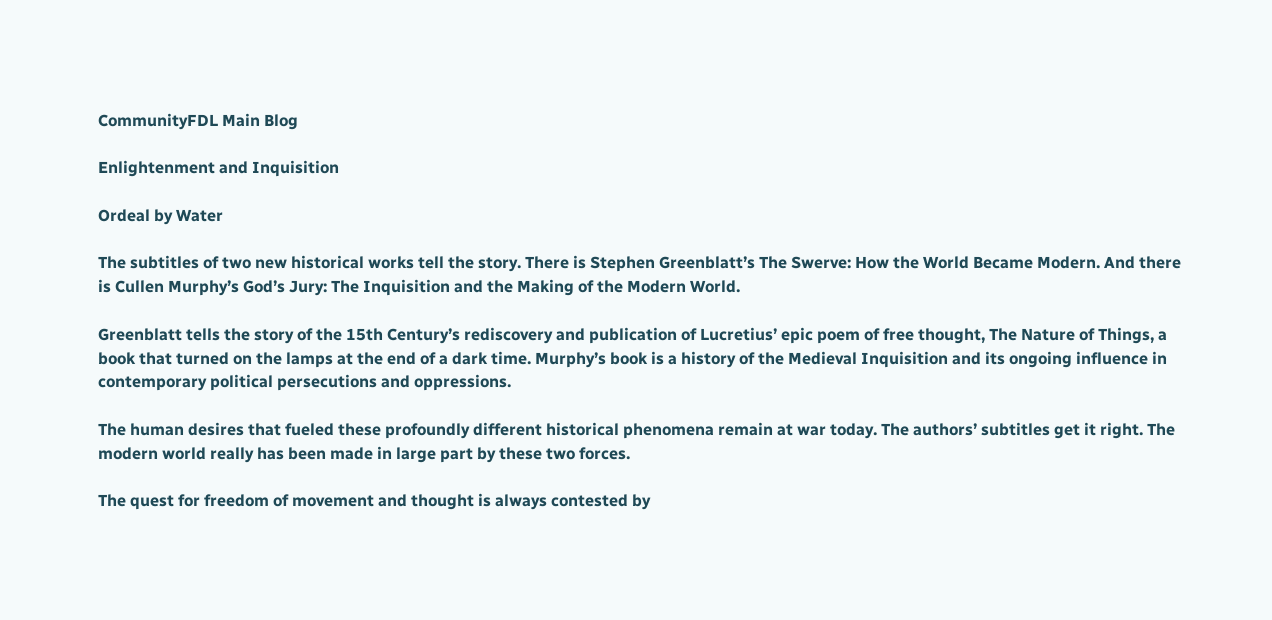CommunityFDL Main Blog

Enlightenment and Inquisition

Ordeal by Water

The subtitles of two new historical works tell the story. There is Stephen Greenblatt’s The Swerve: How the World Became Modern. And there is Cullen Murphy’s God’s Jury: The Inquisition and the Making of the Modern World.

Greenblatt tells the story of the 15th Century’s rediscovery and publication of Lucretius’ epic poem of free thought, The Nature of Things, a book that turned on the lamps at the end of a dark time. Murphy’s book is a history of the Medieval Inquisition and its ongoing influence in contemporary political persecutions and oppressions.

The human desires that fueled these profoundly different historical phenomena remain at war today. The authors’ subtitles get it right. The modern world really has been made in large part by these two forces.

The quest for freedom of movement and thought is always contested by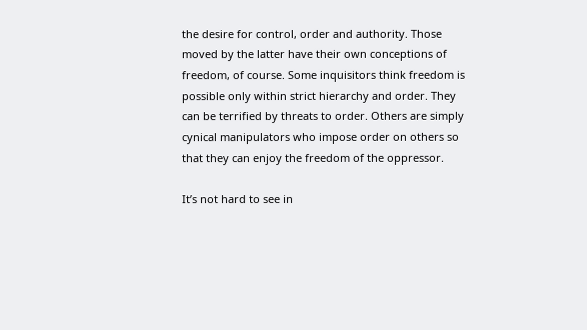the desire for control, order and authority. Those moved by the latter have their own conceptions of freedom, of course. Some inquisitors think freedom is possible only within strict hierarchy and order. They can be terrified by threats to order. Others are simply cynical manipulators who impose order on others so that they can enjoy the freedom of the oppressor.

It’s not hard to see in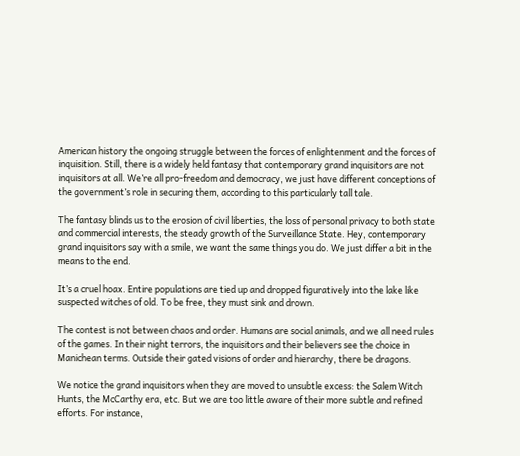American history the ongoing struggle between the forces of enlightenment and the forces of inquisition. Still, there is a widely held fantasy that contemporary grand inquisitors are not inquisitors at all. We’re all pro-freedom and democracy, we just have different conceptions of the government’s role in securing them, according to this particularly tall tale.

The fantasy blinds us to the erosion of civil liberties, the loss of personal privacy to both state and commercial interests, the steady growth of the Surveillance State. Hey, contemporary grand inquisitors say with a smile, we want the same things you do. We just differ a bit in the means to the end.

It’s a cruel hoax. Entire populations are tied up and dropped figuratively into the lake like suspected witches of old. To be free, they must sink and drown.

The contest is not between chaos and order. Humans are social animals, and we all need rules of the games. In their night terrors, the inquisitors and their believers see the choice in Manichean terms. Outside their gated visions of order and hierarchy, there be dragons.

We notice the grand inquisitors when they are moved to unsubtle excess: the Salem Witch Hunts, the McCarthy era, etc. But we are too little aware of their more subtle and refined efforts. For instance,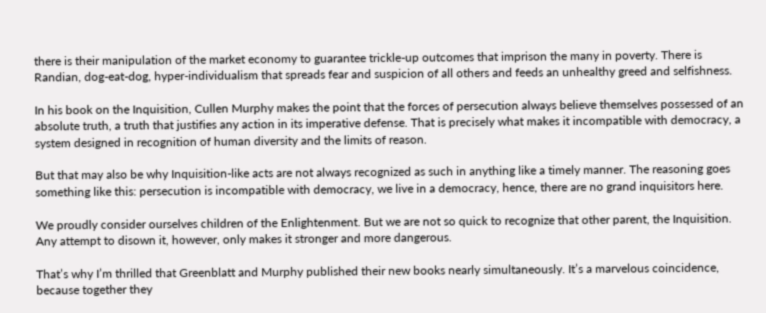there is their manipulation of the market economy to guarantee trickle-up outcomes that imprison the many in poverty. There is Randian, dog-eat-dog, hyper-individualism that spreads fear and suspicion of all others and feeds an unhealthy greed and selfishness.

In his book on the Inquisition, Cullen Murphy makes the point that the forces of persecution always believe themselves possessed of an absolute truth, a truth that justifies any action in its imperative defense. That is precisely what makes it incompatible with democracy, a system designed in recognition of human diversity and the limits of reason.

But that may also be why Inquisition-like acts are not always recognized as such in anything like a timely manner. The reasoning goes something like this: persecution is incompatible with democracy, we live in a democracy, hence, there are no grand inquisitors here.

We proudly consider ourselves children of the Enlightenment. But we are not so quick to recognize that other parent, the Inquisition. Any attempt to disown it, however, only makes it stronger and more dangerous.

That’s why I’m thrilled that Greenblatt and Murphy published their new books nearly simultaneously. It’s a marvelous coincidence, because together they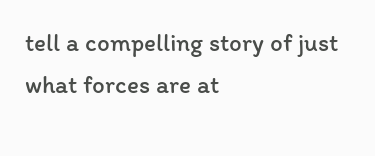tell a compelling story of just what forces are at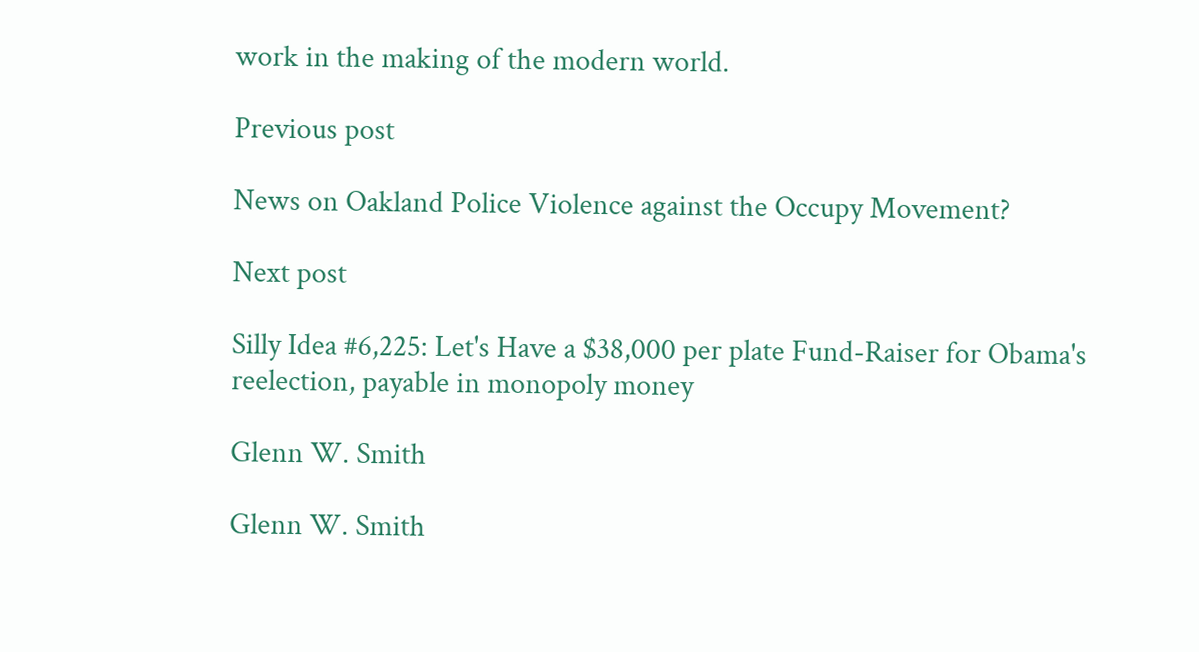work in the making of the modern world.

Previous post

News on Oakland Police Violence against the Occupy Movement?

Next post

Silly Idea #6,225: Let's Have a $38,000 per plate Fund-Raiser for Obama's reelection, payable in monopoly money

Glenn W. Smith

Glenn W. Smith